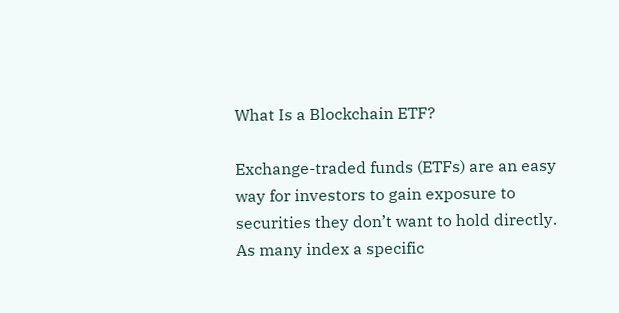What Is a Blockchain ETF?

Exchange-traded funds (ETFs) are an easy way for investors to gain exposure to securities they don’t want to hold directly. As many index a specific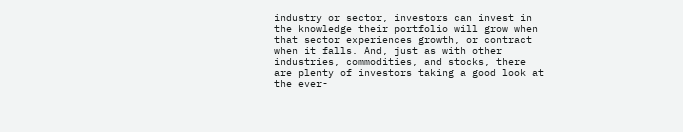industry or sector, investors can invest in the knowledge their portfolio will grow when that sector experiences growth, or contract when it falls. And, just as with other industries, commodities, and stocks, there are plenty of investors taking a good look at the ever-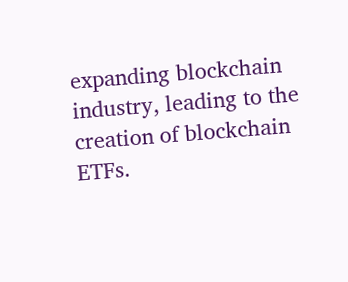expanding blockchain industry, leading to the creation of blockchain ETFs.